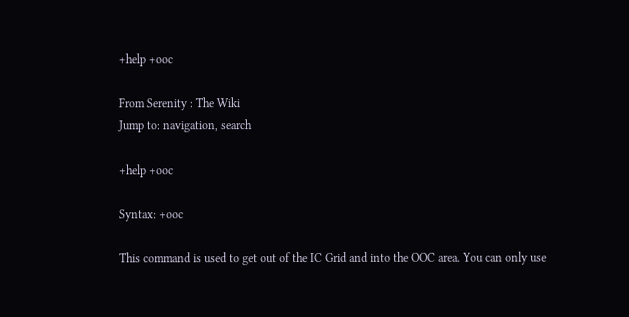+help +ooc

From Serenity : The Wiki
Jump to: navigation, search

+help +ooc

Syntax: +ooc

This command is used to get out of the IC Grid and into the OOC area. You can only use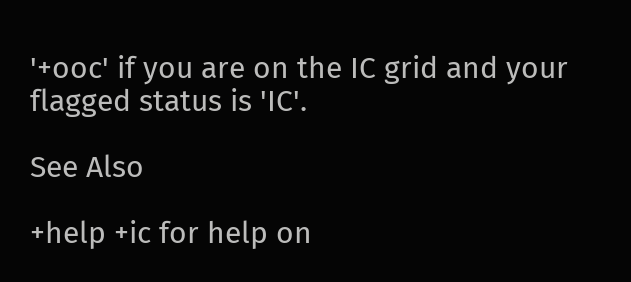'+ooc' if you are on the IC grid and your flagged status is 'IC'.

See Also

+help +ic for help on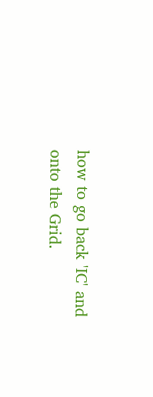how to go back 'IC' and onto the Grid.